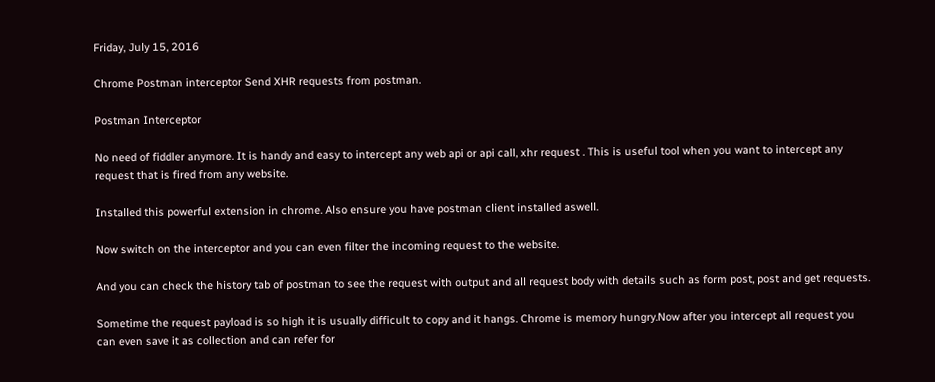Friday, July 15, 2016

Chrome Postman interceptor Send XHR requests from postman.

Postman Interceptor

No need of fiddler anymore. It is handy and easy to intercept any web api or api call, xhr request . This is useful tool when you want to intercept any request that is fired from any website.

Installed this powerful extension in chrome. Also ensure you have postman client installed aswell.

Now switch on the interceptor and you can even filter the incoming request to the website.

And you can check the history tab of postman to see the request with output and all request body with details such as form post, post and get requests.

Sometime the request payload is so high it is usually difficult to copy and it hangs. Chrome is memory hungry.Now after you intercept all request you can even save it as collection and can refer for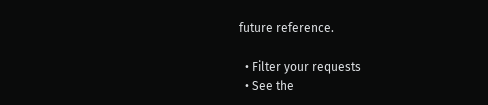future reference.

  • Filter your requests
  • See the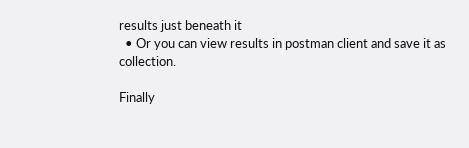results just beneath it
  • Or you can view results in postman client and save it as collection.

Finally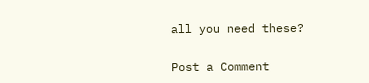all you need these?

Post a Comment